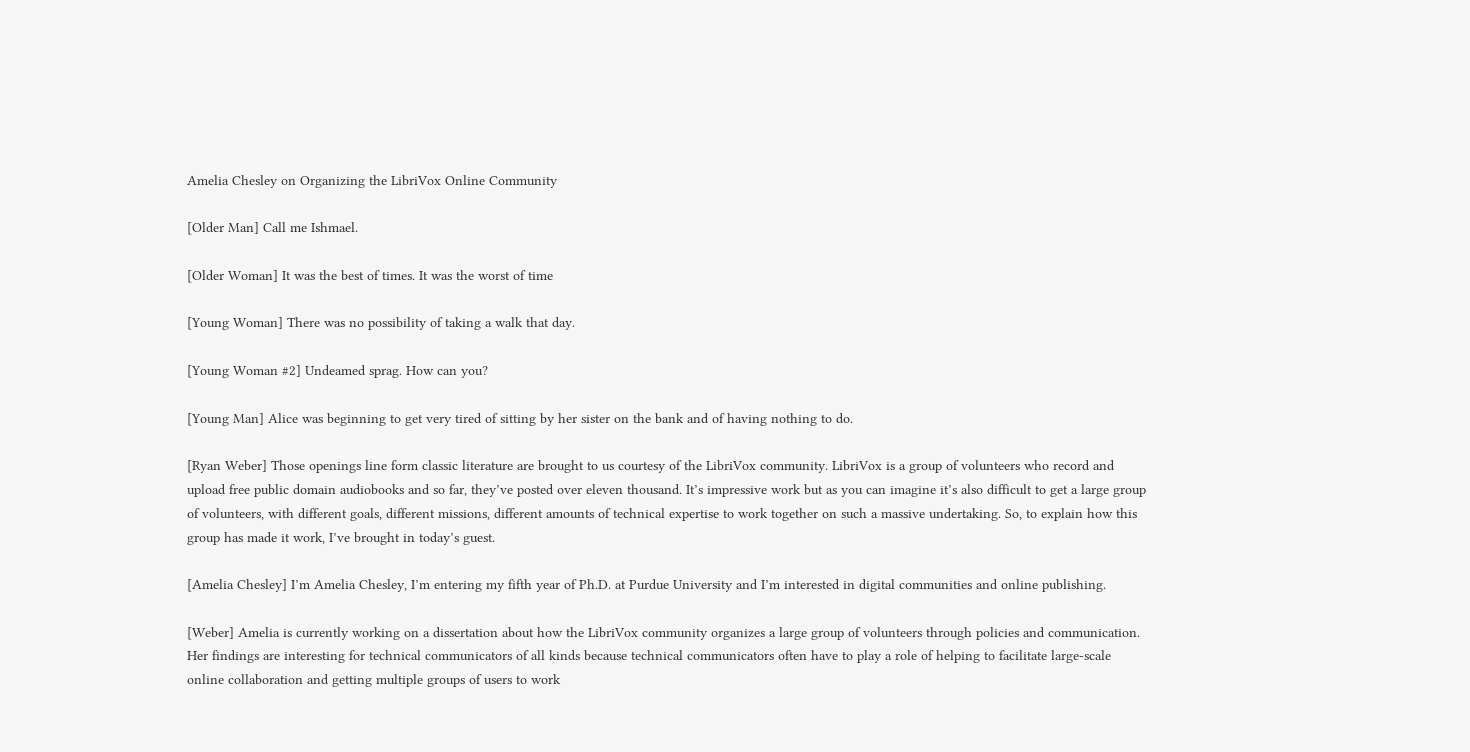Amelia Chesley on Organizing the LibriVox Online Community

[Older Man] Call me Ishmael.

[Older Woman] It was the best of times. It was the worst of time

[Young Woman] There was no possibility of taking a walk that day.

[Young Woman #2] Undeamed sprag. How can you?

[Young Man] Alice was beginning to get very tired of sitting by her sister on the bank and of having nothing to do.

[Ryan Weber] Those openings line form classic literature are brought to us courtesy of the LibriVox community. LibriVox is a group of volunteers who record and upload free public domain audiobooks and so far, they’ve posted over eleven thousand. It’s impressive work but as you can imagine it’s also difficult to get a large group of volunteers, with different goals, different missions, different amounts of technical expertise to work together on such a massive undertaking. So, to explain how this group has made it work, I’ve brought in today’s guest.

[Amelia Chesley] I’m Amelia Chesley, I’m entering my fifth year of Ph.D. at Purdue University and I’m interested in digital communities and online publishing.

[Weber] Amelia is currently working on a dissertation about how the LibriVox community organizes a large group of volunteers through policies and communication. Her findings are interesting for technical communicators of all kinds because technical communicators often have to play a role of helping to facilitate large-scale online collaboration and getting multiple groups of users to work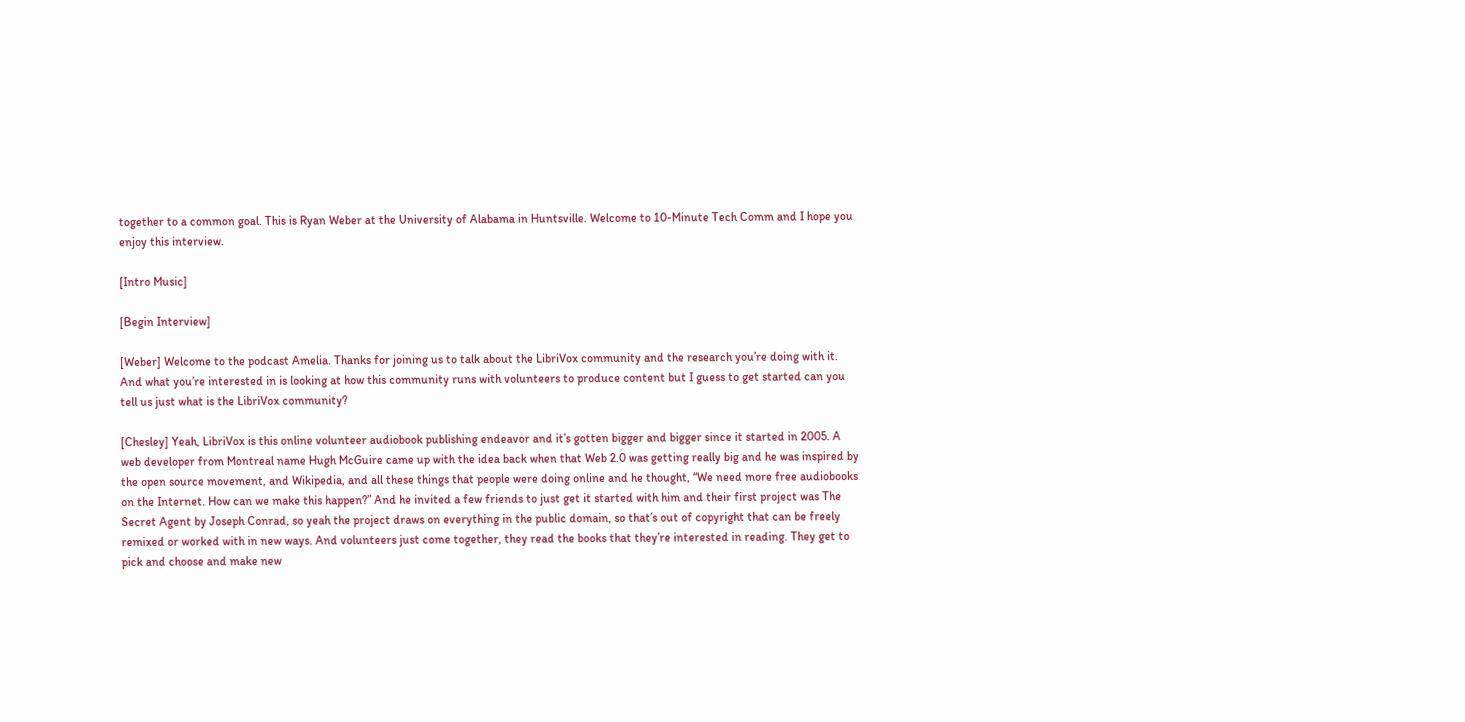together to a common goal. This is Ryan Weber at the University of Alabama in Huntsville. Welcome to 10-Minute Tech Comm and I hope you enjoy this interview.

[Intro Music]

[Begin Interview]

[Weber] Welcome to the podcast Amelia. Thanks for joining us to talk about the LibriVox community and the research you’re doing with it. And what you’re interested in is looking at how this community runs with volunteers to produce content but I guess to get started can you tell us just what is the LibriVox community?

[Chesley] Yeah, LibriVox is this online volunteer audiobook publishing endeavor and it’s gotten bigger and bigger since it started in 2005. A web developer from Montreal name Hugh McGuire came up with the idea back when that Web 2.0 was getting really big and he was inspired by the open source movement, and Wikipedia, and all these things that people were doing online and he thought, “We need more free audiobooks on the Internet. How can we make this happen?” And he invited a few friends to just get it started with him and their first project was The Secret Agent by Joseph Conrad, so yeah the project draws on everything in the public domain, so that’s out of copyright that can be freely remixed or worked with in new ways. And volunteers just come together, they read the books that they’re interested in reading. They get to pick and choose and make new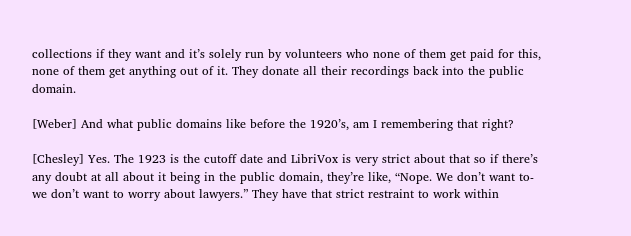collections if they want and it’s solely run by volunteers who none of them get paid for this, none of them get anything out of it. They donate all their recordings back into the public domain.

[Weber] And what public domains like before the 1920’s, am I remembering that right?

[Chesley] Yes. The 1923 is the cutoff date and LibriVox is very strict about that so if there’s any doubt at all about it being in the public domain, they’re like, “Nope. We don’t want to-we don’t want to worry about lawyers.” They have that strict restraint to work within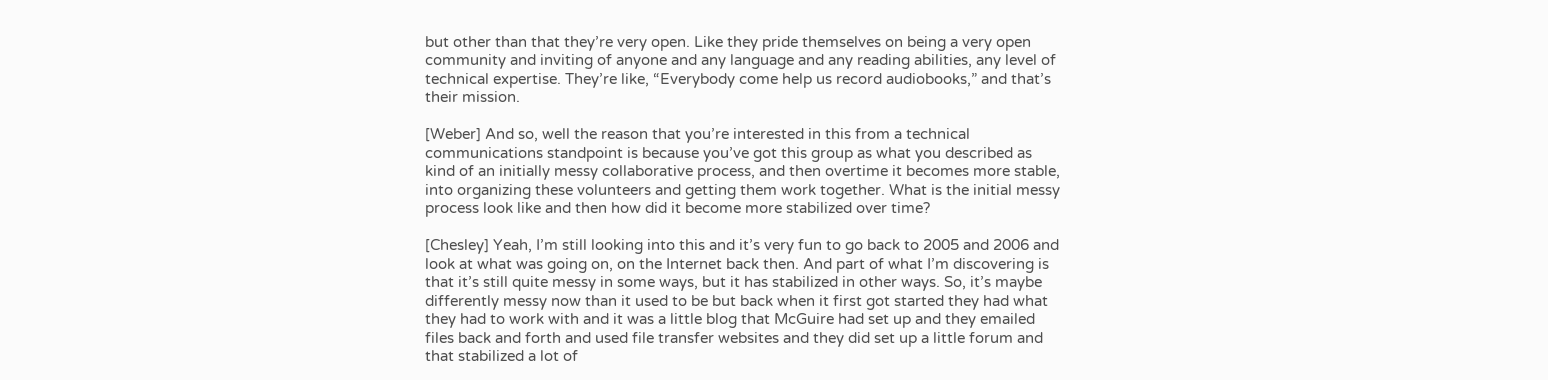but other than that they’re very open. Like they pride themselves on being a very open community and inviting of anyone and any language and any reading abilities, any level of technical expertise. They’re like, “Everybody come help us record audiobooks,” and that’s their mission.

[Weber] And so, well the reason that you’re interested in this from a technical communications standpoint is because you’ve got this group as what you described as kind of an initially messy collaborative process, and then overtime it becomes more stable, into organizing these volunteers and getting them work together. What is the initial messy process look like and then how did it become more stabilized over time?

[Chesley] Yeah, I’m still looking into this and it’s very fun to go back to 2005 and 2006 and look at what was going on, on the Internet back then. And part of what I’m discovering is that it’s still quite messy in some ways, but it has stabilized in other ways. So, it’s maybe differently messy now than it used to be but back when it first got started they had what they had to work with and it was a little blog that McGuire had set up and they emailed files back and forth and used file transfer websites and they did set up a little forum and that stabilized a lot of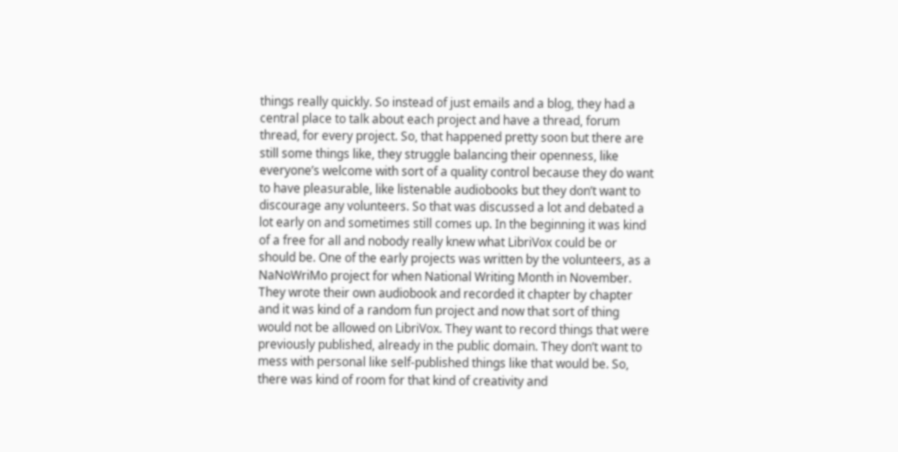things really quickly. So instead of just emails and a blog, they had a central place to talk about each project and have a thread, forum thread, for every project. So, that happened pretty soon but there are still some things like, they struggle balancing their openness, like everyone’s welcome with sort of a quality control because they do want to have pleasurable, like listenable audiobooks but they don’t want to discourage any volunteers. So that was discussed a lot and debated a lot early on and sometimes still comes up. In the beginning it was kind of a free for all and nobody really knew what LibriVox could be or should be. One of the early projects was written by the volunteers, as a NaNoWriMo project for when National Writing Month in November. They wrote their own audiobook and recorded it chapter by chapter and it was kind of a random fun project and now that sort of thing would not be allowed on LibriVox. They want to record things that were previously published, already in the public domain. They don’t want to mess with personal like self-published things like that would be. So, there was kind of room for that kind of creativity and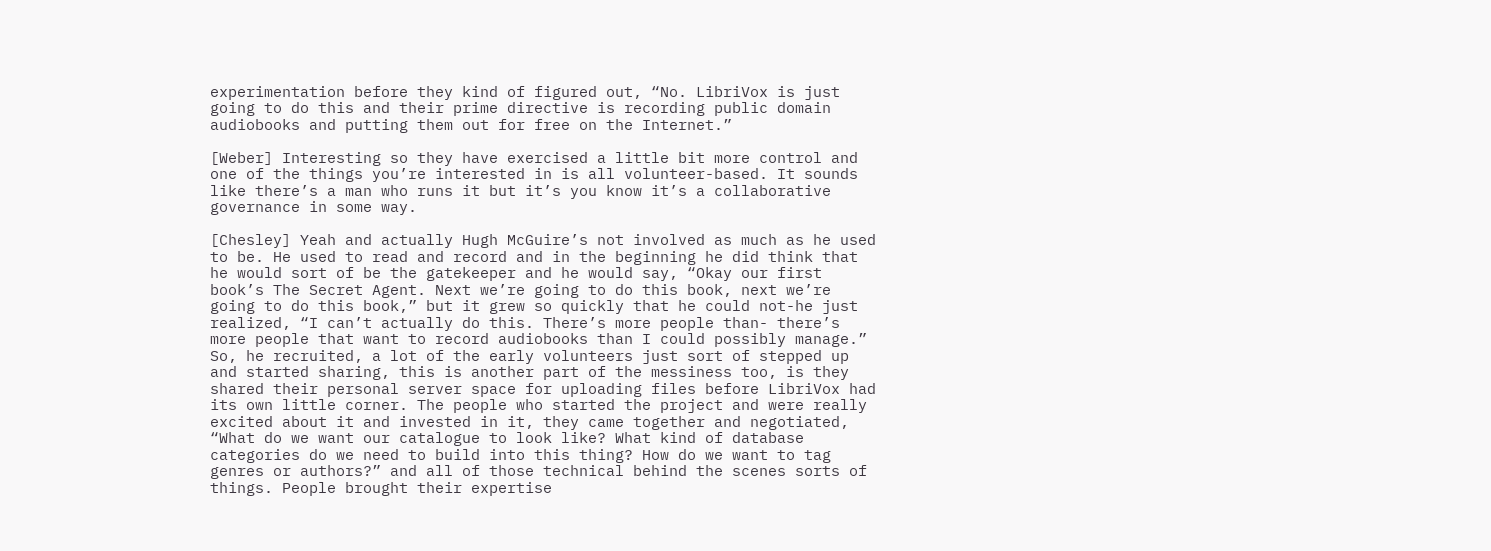experimentation before they kind of figured out, “No. LibriVox is just going to do this and their prime directive is recording public domain audiobooks and putting them out for free on the Internet.”

[Weber] Interesting so they have exercised a little bit more control and one of the things you’re interested in is all volunteer-based. It sounds like there’s a man who runs it but it’s you know it’s a collaborative governance in some way.

[Chesley] Yeah and actually Hugh McGuire’s not involved as much as he used to be. He used to read and record and in the beginning he did think that he would sort of be the gatekeeper and he would say, “Okay our first book’s The Secret Agent. Next we’re going to do this book, next we’re going to do this book,” but it grew so quickly that he could not-he just realized, “I can’t actually do this. There’s more people than- there’s more people that want to record audiobooks than I could possibly manage.” So, he recruited, a lot of the early volunteers just sort of stepped up and started sharing, this is another part of the messiness too, is they shared their personal server space for uploading files before LibriVox had its own little corner. The people who started the project and were really excited about it and invested in it, they came together and negotiated, “What do we want our catalogue to look like? What kind of database categories do we need to build into this thing? How do we want to tag genres or authors?” and all of those technical behind the scenes sorts of things. People brought their expertise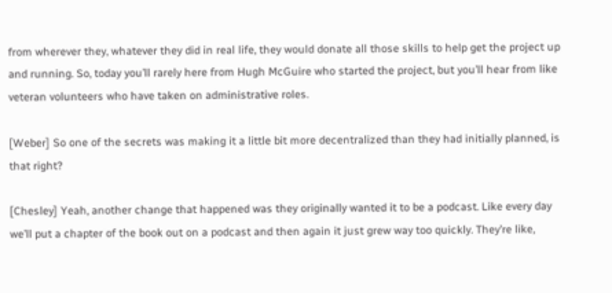from wherever they, whatever they did in real life, they would donate all those skills to help get the project up and running. So, today you’ll rarely here from Hugh McGuire who started the project, but you’ll hear from like veteran volunteers who have taken on administrative roles.

[Weber] So one of the secrets was making it a little bit more decentralized than they had initially planned, is that right?

[Chesley] Yeah, another change that happened was they originally wanted it to be a podcast. Like every day we’ll put a chapter of the book out on a podcast and then again it just grew way too quickly. They’re like,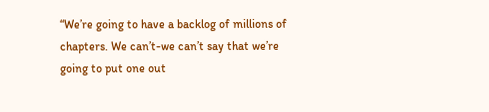“We’re going to have a backlog of millions of chapters. We can’t-we can’t say that we’re going to put one out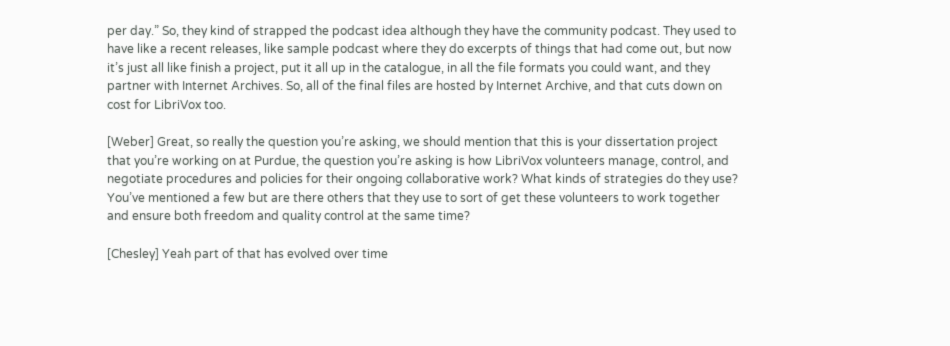per day.” So, they kind of strapped the podcast idea although they have the community podcast. They used to have like a recent releases, like sample podcast where they do excerpts of things that had come out, but now it’s just all like finish a project, put it all up in the catalogue, in all the file formats you could want, and they partner with Internet Archives. So, all of the final files are hosted by Internet Archive, and that cuts down on cost for LibriVox too.

[Weber] Great, so really the question you’re asking, we should mention that this is your dissertation project that you’re working on at Purdue, the question you’re asking is how LibriVox volunteers manage, control, and negotiate procedures and policies for their ongoing collaborative work? What kinds of strategies do they use? You’ve mentioned a few but are there others that they use to sort of get these volunteers to work together and ensure both freedom and quality control at the same time?

[Chesley] Yeah part of that has evolved over time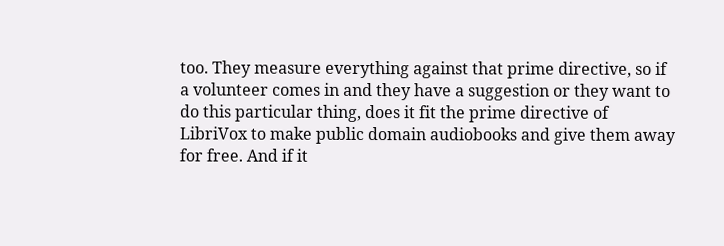too. They measure everything against that prime directive, so if a volunteer comes in and they have a suggestion or they want to do this particular thing, does it fit the prime directive of LibriVox to make public domain audiobooks and give them away for free. And if it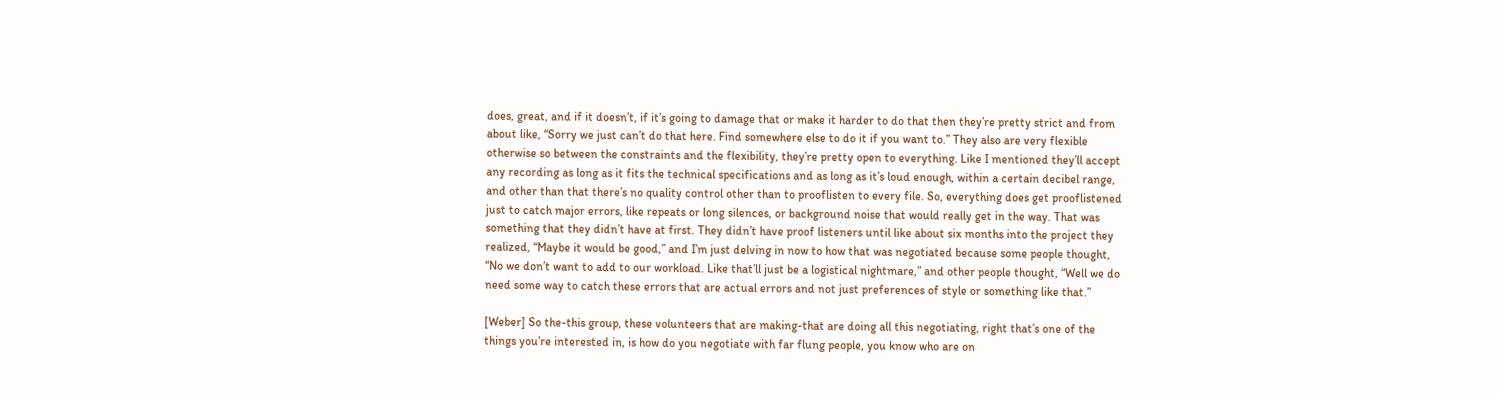does, great, and if it doesn’t, if it’s going to damage that or make it harder to do that then they’re pretty strict and from about like, “Sorry we just can’t do that here. Find somewhere else to do it if you want to.” They also are very flexible otherwise so between the constraints and the flexibility, they’re pretty open to everything. Like I mentioned they’ll accept any recording as long as it fits the technical specifications and as long as it’s loud enough, within a certain decibel range, and other than that there’s no quality control other than to prooflisten to every file. So, everything does get prooflistened just to catch major errors, like repeats or long silences, or background noise that would really get in the way. That was something that they didn’t have at first. They didn’t have proof listeners until like about six months into the project they realized, “Maybe it would be good,” and I’m just delving in now to how that was negotiated because some people thought, “No we don’t want to add to our workload. Like that’ll just be a logistical nightmare,” and other people thought, “Well we do need some way to catch these errors that are actual errors and not just preferences of style or something like that.”

[Weber] So the-this group, these volunteers that are making-that are doing all this negotiating, right that’s one of the things you’re interested in, is how do you negotiate with far flung people, you know who are on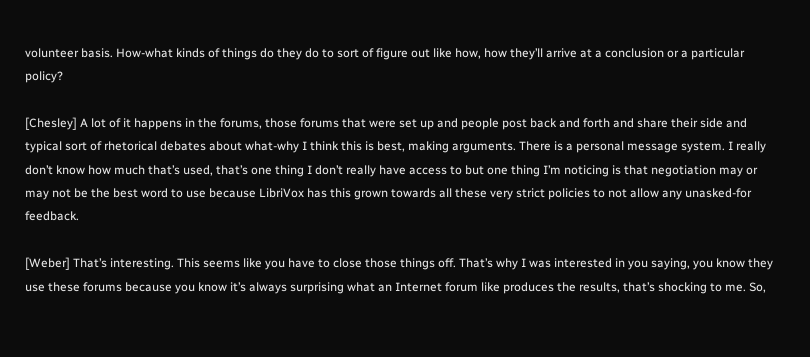volunteer basis. How-what kinds of things do they do to sort of figure out like how, how they’ll arrive at a conclusion or a particular policy?

[Chesley] A lot of it happens in the forums, those forums that were set up and people post back and forth and share their side and typical sort of rhetorical debates about what-why I think this is best, making arguments. There is a personal message system. I really don’t know how much that’s used, that’s one thing I don’t really have access to but one thing I’m noticing is that negotiation may or may not be the best word to use because LibriVox has this grown towards all these very strict policies to not allow any unasked-for feedback.

[Weber] That’s interesting. This seems like you have to close those things off. That’s why I was interested in you saying, you know they use these forums because you know it’s always surprising what an Internet forum like produces the results, that’s shocking to me. So,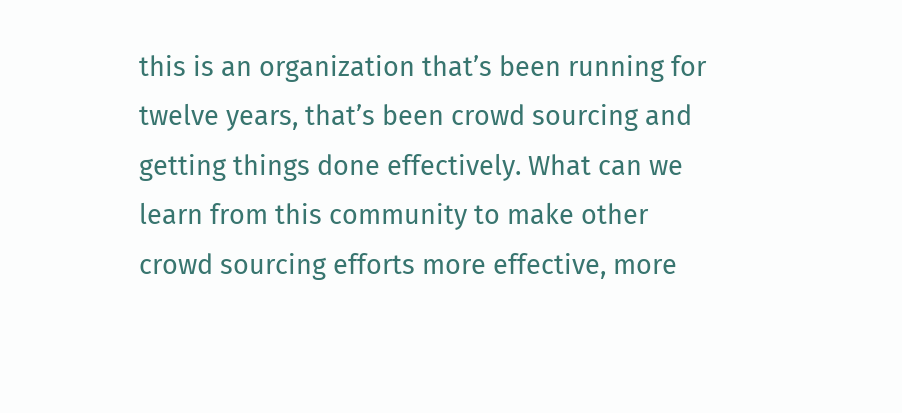this is an organization that’s been running for twelve years, that’s been crowd sourcing and getting things done effectively. What can we learn from this community to make other crowd sourcing efforts more effective, more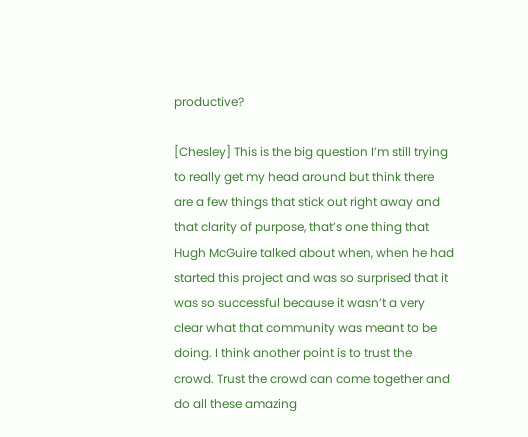productive?

[Chesley] This is the big question I’m still trying to really get my head around but think there are a few things that stick out right away and that clarity of purpose, that’s one thing that Hugh McGuire talked about when, when he had started this project and was so surprised that it was so successful because it wasn’t a very clear what that community was meant to be doing. I think another point is to trust the crowd. Trust the crowd can come together and do all these amazing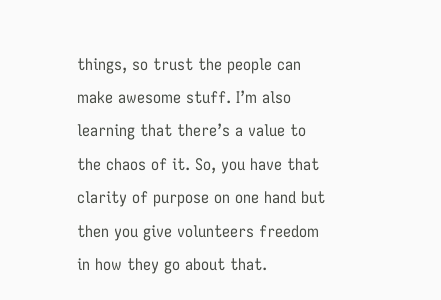things, so trust the people can make awesome stuff. I’m also learning that there’s a value to the chaos of it. So, you have that clarity of purpose on one hand but then you give volunteers freedom in how they go about that.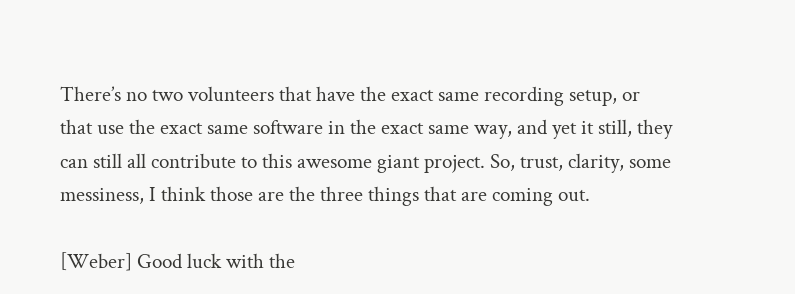There’s no two volunteers that have the exact same recording setup, or that use the exact same software in the exact same way, and yet it still, they can still all contribute to this awesome giant project. So, trust, clarity, some messiness, I think those are the three things that are coming out.

[Weber] Good luck with the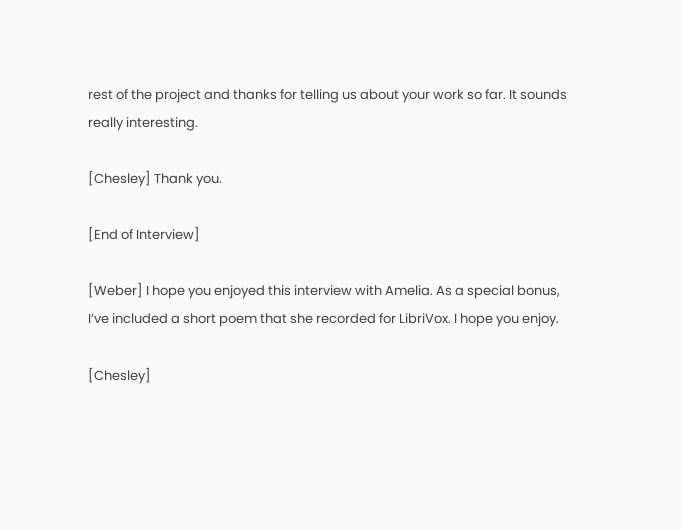rest of the project and thanks for telling us about your work so far. It sounds really interesting.

[Chesley] Thank you.

[End of Interview]

[Weber] I hope you enjoyed this interview with Amelia. As a special bonus, I’ve included a short poem that she recorded for LibriVox. I hope you enjoy.

[Chesley]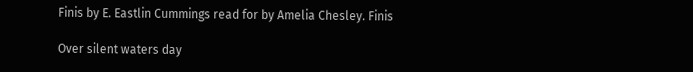Finis by E. Eastlin Cummings read for by Amelia Chesley. Finis

Over silent waters day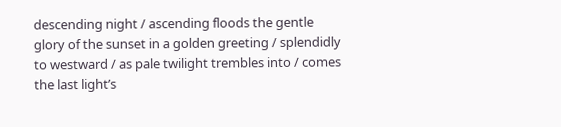descending night / ascending floods the gentle glory of the sunset in a golden greeting / splendidly to westward / as pale twilight trembles into / comes the last light’s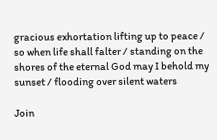gracious exhortation lifting up to peace / so when life shall falter / standing on the shores of the eternal God may I behold my sunset / flooding over silent waters

Join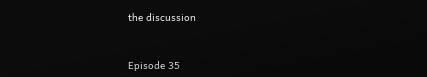the discussion


Episode 35